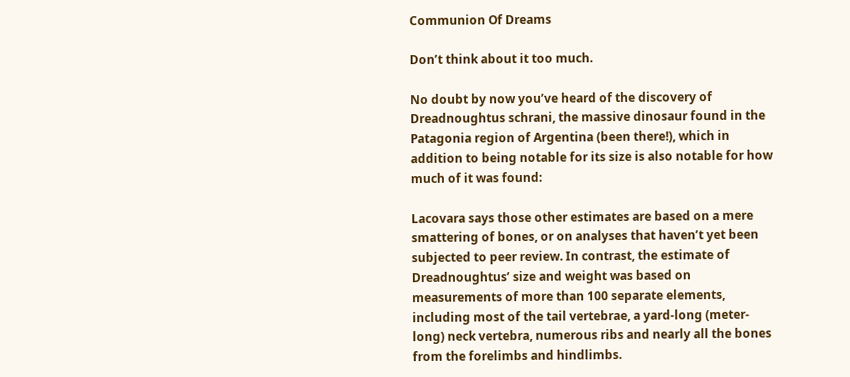Communion Of Dreams

Don’t think about it too much.

No doubt by now you’ve heard of the discovery of Dreadnoughtus schrani, the massive dinosaur found in the Patagonia region of Argentina (been there!), which in addition to being notable for its size is also notable for how much of it was found:

Lacovara says those other estimates are based on a mere smattering of bones, or on analyses that haven’t yet been subjected to peer review. In contrast, the estimate of Dreadnoughtus’ size and weight was based on measurements of more than 100 separate elements, including most of the tail vertebrae, a yard-long (meter-long) neck vertebra, numerous ribs and nearly all the bones from the forelimbs and hindlimbs.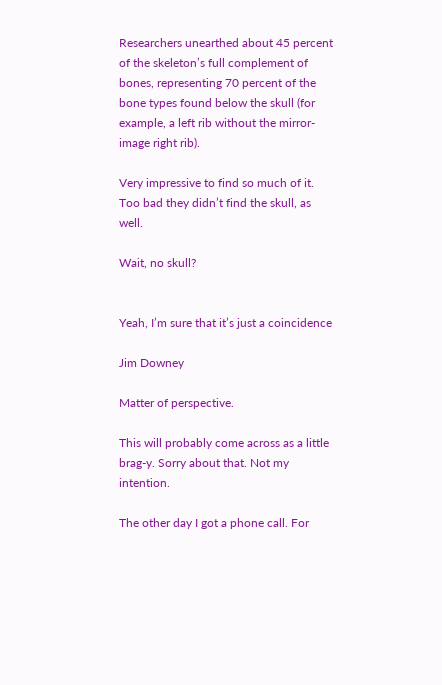Researchers unearthed about 45 percent of the skeleton’s full complement of bones, representing 70 percent of the bone types found below the skull (for example, a left rib without the mirror-image right rib).

Very impressive to find so much of it. Too bad they didn’t find the skull, as well.

Wait, no skull?


Yeah, I’m sure that it’s just a coincidence

Jim Downey

Matter of perspective.

This will probably come across as a little brag-y. Sorry about that. Not my intention.

The other day I got a phone call. For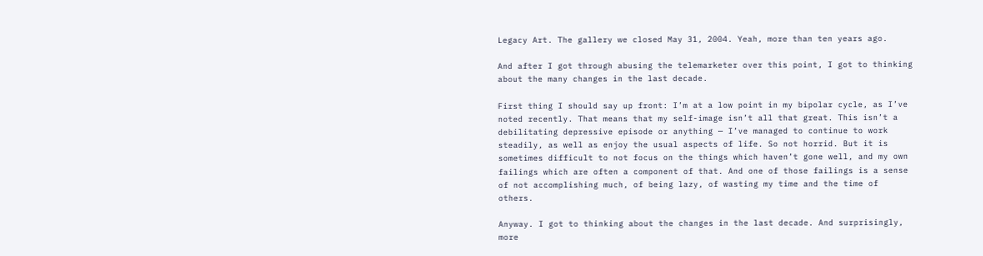Legacy Art. The gallery we closed May 31, 2004. Yeah, more than ten years ago.

And after I got through abusing the telemarketer over this point, I got to thinking about the many changes in the last decade.

First thing I should say up front: I’m at a low point in my bipolar cycle, as I’ve noted recently. That means that my self-image isn’t all that great. This isn’t a debilitating depressive episode or anything — I’ve managed to continue to work steadily, as well as enjoy the usual aspects of life. So not horrid. But it is sometimes difficult to not focus on the things which haven’t gone well, and my own failings which are often a component of that. And one of those failings is a sense of not accomplishing much, of being lazy, of wasting my time and the time of others.

Anyway. I got to thinking about the changes in the last decade. And surprisingly, more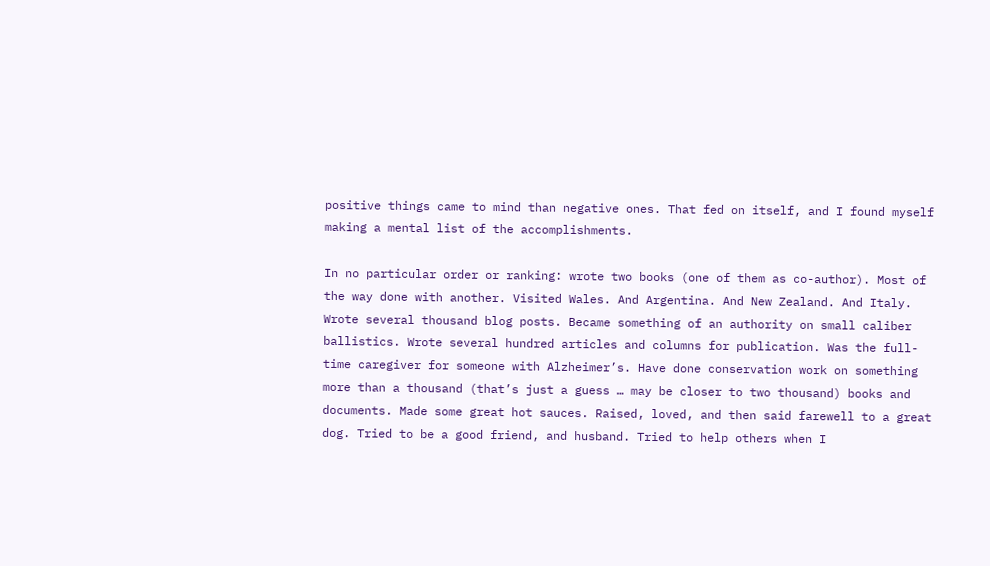positive things came to mind than negative ones. That fed on itself, and I found myself making a mental list of the accomplishments.

In no particular order or ranking: wrote two books (one of them as co-author). Most of the way done with another. Visited Wales. And Argentina. And New Zealand. And Italy. Wrote several thousand blog posts. Became something of an authority on small caliber ballistics. Wrote several hundred articles and columns for publication. Was the full-time caregiver for someone with Alzheimer’s. Have done conservation work on something more than a thousand (that’s just a guess … may be closer to two thousand) books and documents. Made some great hot sauces. Raised, loved, and then said farewell to a great dog. Tried to be a good friend, and husband. Tried to help others when I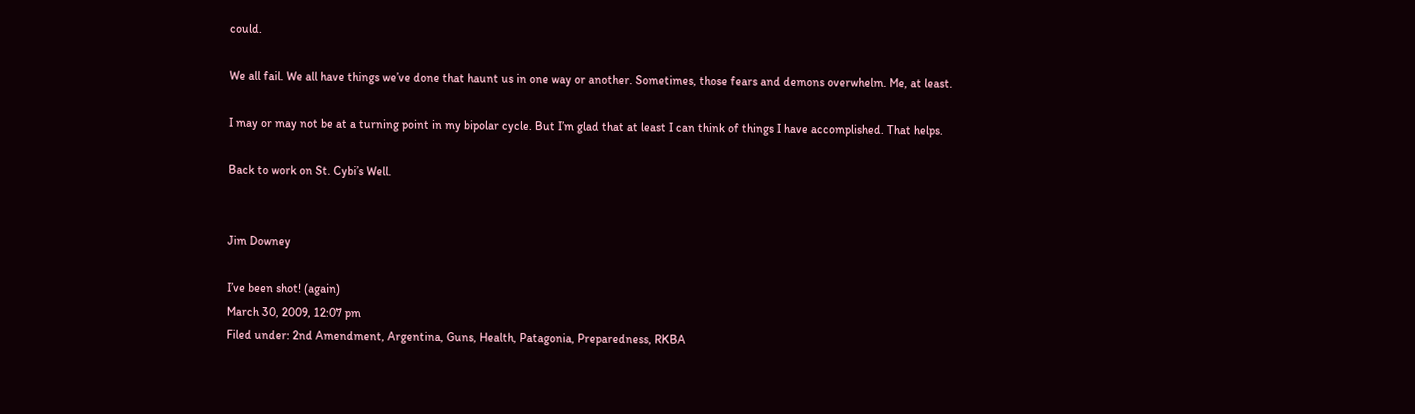could.

We all fail. We all have things we’ve done that haunt us in one way or another. Sometimes, those fears and demons overwhelm. Me, at least.

I may or may not be at a turning point in my bipolar cycle. But I’m glad that at least I can think of things I have accomplished. That helps.

Back to work on St. Cybi’s Well.


Jim Downey

I’ve been shot! (again)
March 30, 2009, 12:07 pm
Filed under: 2nd Amendment, Argentina, Guns, Health, Patagonia, Preparedness, RKBA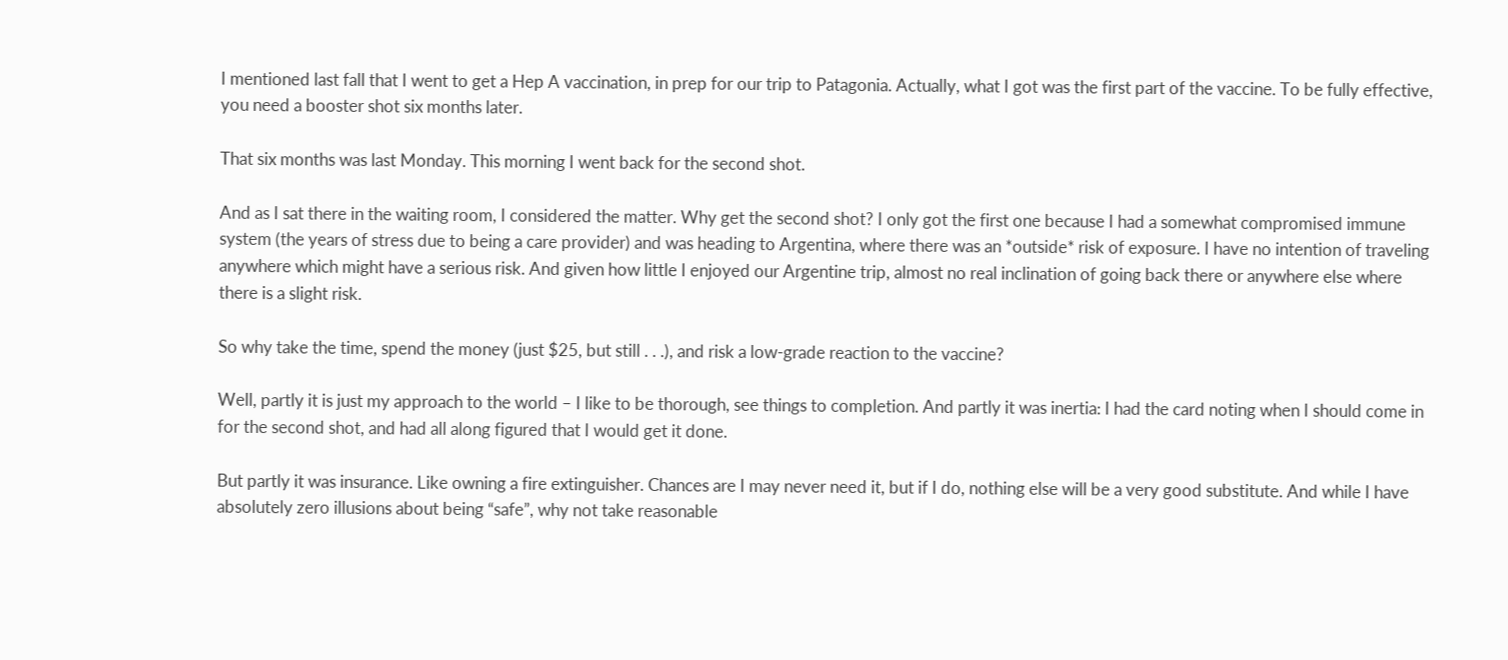I mentioned last fall that I went to get a Hep A vaccination, in prep for our trip to Patagonia. Actually, what I got was the first part of the vaccine. To be fully effective, you need a booster shot six months later.

That six months was last Monday. This morning I went back for the second shot.

And as I sat there in the waiting room, I considered the matter. Why get the second shot? I only got the first one because I had a somewhat compromised immune system (the years of stress due to being a care provider) and was heading to Argentina, where there was an *outside* risk of exposure. I have no intention of traveling anywhere which might have a serious risk. And given how little I enjoyed our Argentine trip, almost no real inclination of going back there or anywhere else where there is a slight risk.

So why take the time, spend the money (just $25, but still . . .), and risk a low-grade reaction to the vaccine?

Well, partly it is just my approach to the world – I like to be thorough, see things to completion. And partly it was inertia: I had the card noting when I should come in for the second shot, and had all along figured that I would get it done.

But partly it was insurance. Like owning a fire extinguisher. Chances are I may never need it, but if I do, nothing else will be a very good substitute. And while I have absolutely zero illusions about being “safe”, why not take reasonable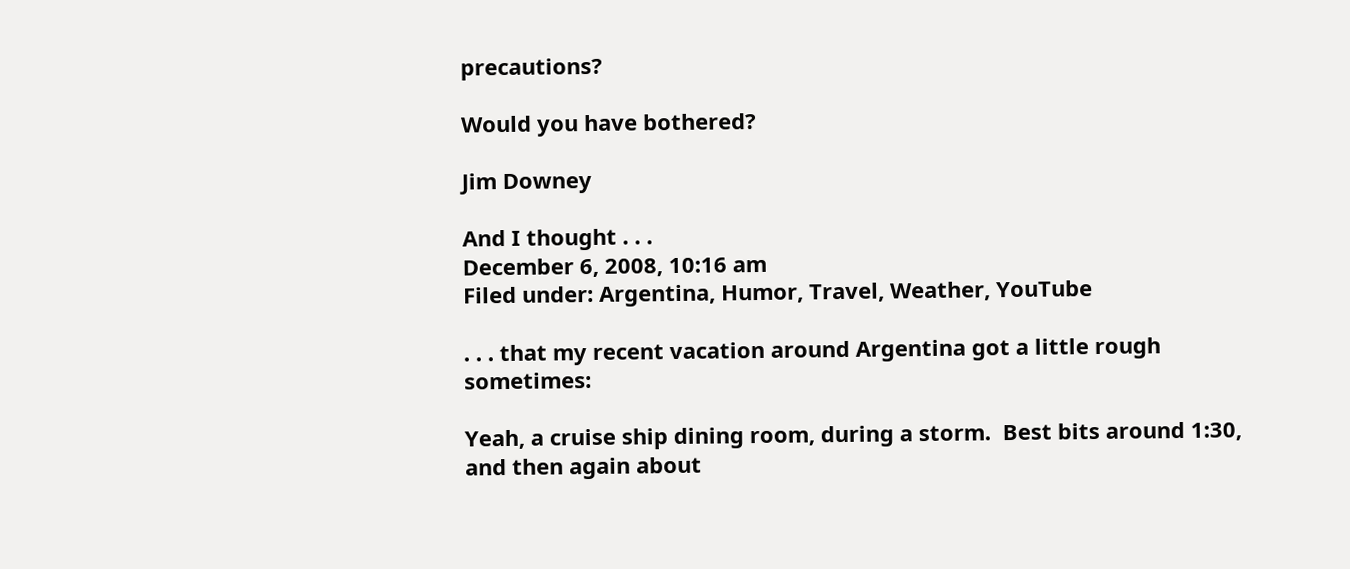precautions?

Would you have bothered?

Jim Downey

And I thought . . .
December 6, 2008, 10:16 am
Filed under: Argentina, Humor, Travel, Weather, YouTube

. . . that my recent vacation around Argentina got a little rough sometimes:

Yeah, a cruise ship dining room, during a storm.  Best bits around 1:30, and then again about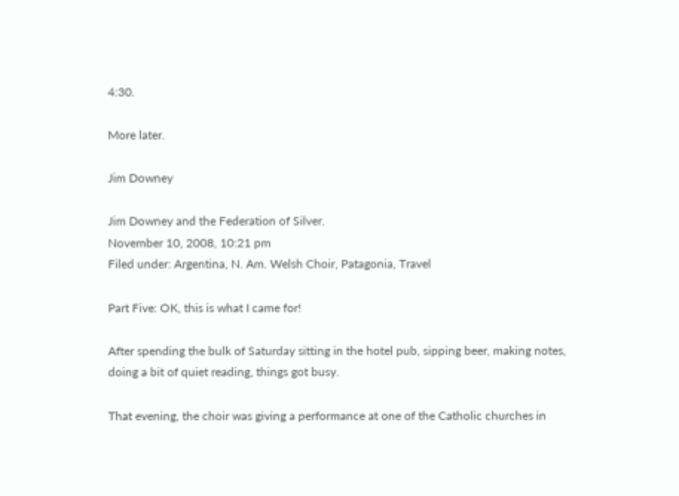4:30.

More later.

Jim Downey

Jim Downey and the Federation of Silver.
November 10, 2008, 10:21 pm
Filed under: Argentina, N. Am. Welsh Choir, Patagonia, Travel

Part Five: OK, this is what I came for!

After spending the bulk of Saturday sitting in the hotel pub, sipping beer, making notes, doing a bit of quiet reading, things got busy.

That evening, the choir was giving a performance at one of the Catholic churches in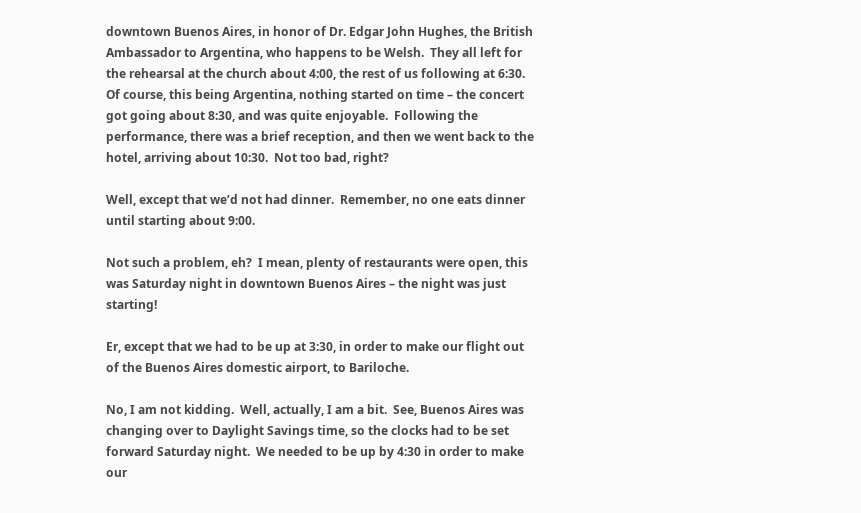downtown Buenos Aires, in honor of Dr. Edgar John Hughes, the British Ambassador to Argentina, who happens to be Welsh.  They all left for the rehearsal at the church about 4:00, the rest of us following at 6:30.  Of course, this being Argentina, nothing started on time – the concert got going about 8:30, and was quite enjoyable.  Following the performance, there was a brief reception, and then we went back to the hotel, arriving about 10:30.  Not too bad, right?

Well, except that we’d not had dinner.  Remember, no one eats dinner until starting about 9:00.

Not such a problem, eh?  I mean, plenty of restaurants were open, this was Saturday night in downtown Buenos Aires – the night was just starting!

Er, except that we had to be up at 3:30, in order to make our flight out of the Buenos Aires domestic airport, to Bariloche.

No, I am not kidding.  Well, actually, I am a bit.  See, Buenos Aires was changing over to Daylight Savings time, so the clocks had to be set forward Saturday night.  We needed to be up by 4:30 in order to make our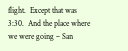flight.  Except that was 3:30.  And the place where we were going – San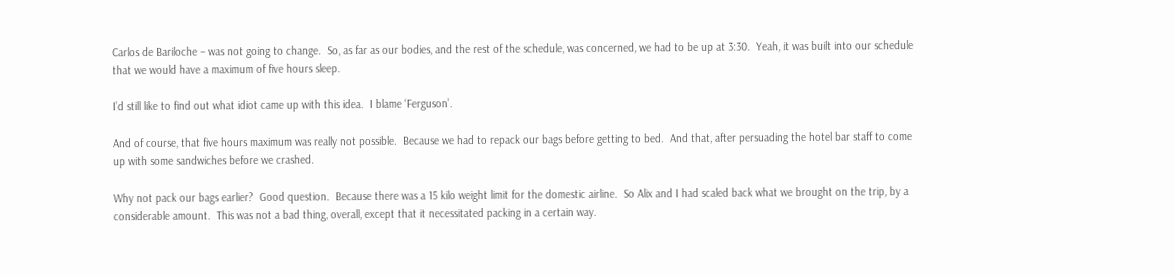Carlos de Bariloche – was not going to change.  So, as far as our bodies, and the rest of the schedule, was concerned, we had to be up at 3:30.  Yeah, it was built into our schedule that we would have a maximum of five hours sleep.

I’d still like to find out what idiot came up with this idea.  I blame ‘Ferguson’.

And of course, that five hours maximum was really not possible.  Because we had to repack our bags before getting to bed.  And that, after persuading the hotel bar staff to come up with some sandwiches before we crashed.

Why not pack our bags earlier?  Good question.  Because there was a 15 kilo weight limit for the domestic airline.  So Alix and I had scaled back what we brought on the trip, by a considerable amount.  This was not a bad thing, overall, except that it necessitated packing in a certain way.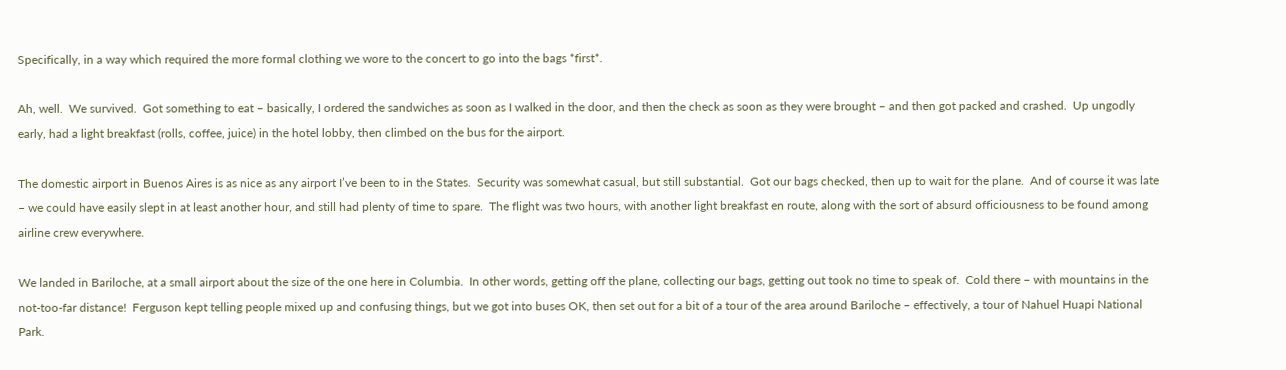Specifically, in a way which required the more formal clothing we wore to the concert to go into the bags *first*.

Ah, well.  We survived.  Got something to eat – basically, I ordered the sandwiches as soon as I walked in the door, and then the check as soon as they were brought – and then got packed and crashed.  Up ungodly early, had a light breakfast (rolls, coffee, juice) in the hotel lobby, then climbed on the bus for the airport.

The domestic airport in Buenos Aires is as nice as any airport I’ve been to in the States.  Security was somewhat casual, but still substantial.  Got our bags checked, then up to wait for the plane.  And of course it was late – we could have easily slept in at least another hour, and still had plenty of time to spare.  The flight was two hours, with another light breakfast en route, along with the sort of absurd officiousness to be found among airline crew everywhere.

We landed in Bariloche, at a small airport about the size of the one here in Columbia.  In other words, getting off the plane, collecting our bags, getting out took no time to speak of.  Cold there – with mountains in the not-too-far distance!  Ferguson kept telling people mixed up and confusing things, but we got into buses OK, then set out for a bit of a tour of the area around Bariloche – effectively, a tour of Nahuel Huapi National Park.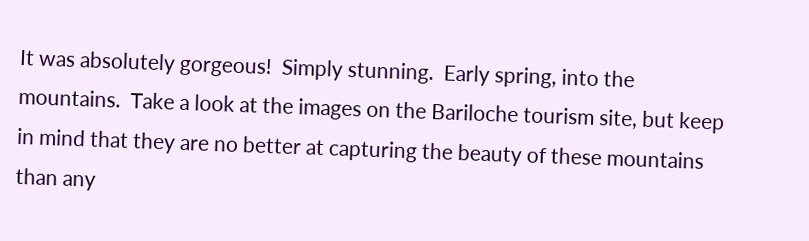It was absolutely gorgeous!  Simply stunning.  Early spring, into the mountains.  Take a look at the images on the Bariloche tourism site, but keep in mind that they are no better at capturing the beauty of these mountains than any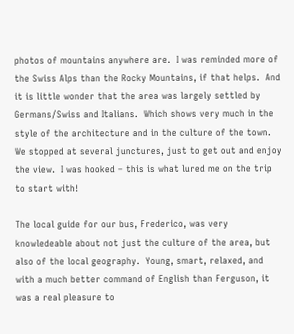photos of mountains anywhere are.  I was reminded more of the Swiss Alps than the Rocky Mountains, if that helps.  And it is little wonder that the area was largely settled by Germans/Swiss and Italians.  Which shows very much in the style of the architecture and in the culture of the town. We stopped at several junctures, just to get out and enjoy the view.  I was hooked – this is what lured me on the trip to start with!

The local guide for our bus, Frederico, was very knowledeable about not just the culture of the area, but also of the local geography.  Young, smart, relaxed, and with a much better command of English than Ferguson, it was a real pleasure to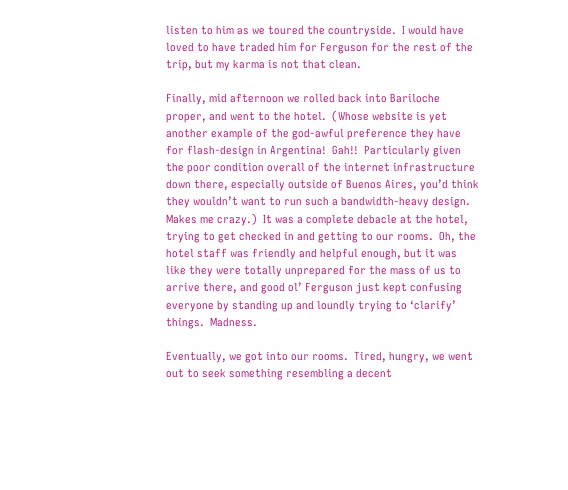listen to him as we toured the countryside.  I would have loved to have traded him for Ferguson for the rest of the trip, but my karma is not that clean.

Finally, mid afternoon we rolled back into Bariloche proper, and went to the hotel.  (Whose website is yet another example of the god-awful preference they have for flash-design in Argentina!  Gah!!  Particularly given the poor condition overall of the internet infrastructure down there, especially outside of Buenos Aires, you’d think they wouldn’t want to run such a bandwidth-heavy design.  Makes me crazy.)  It was a complete debacle at the hotel, trying to get checked in and getting to our rooms.  Oh, the hotel staff was friendly and helpful enough, but it was like they were totally unprepared for the mass of us to arrive there, and good ol’ Ferguson just kept confusing everyone by standing up and loundly trying to ‘clarify’ things.  Madness.

Eventually, we got into our rooms.  Tired, hungry, we went out to seek something resembling a decent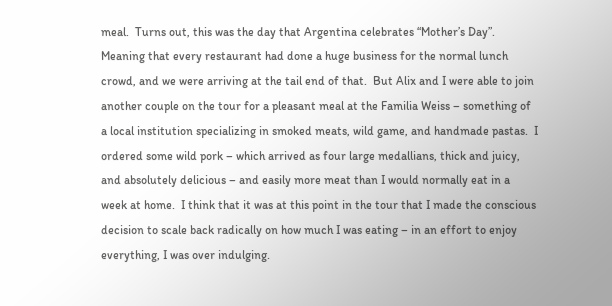meal.  Turns out, this was the day that Argentina celebrates “Mother’s Day”.  Meaning that every restaurant had done a huge business for the normal lunch crowd, and we were arriving at the tail end of that.  But Alix and I were able to join another couple on the tour for a pleasant meal at the Familia Weiss – something of a local institution specializing in smoked meats, wild game, and handmade pastas.  I ordered some wild pork – which arrived as four large medallians, thick and juicy, and absolutely delicious – and easily more meat than I would normally eat in a week at home.  I think that it was at this point in the tour that I made the conscious decision to scale back radically on how much I was eating – in an effort to enjoy everything, I was over indulging.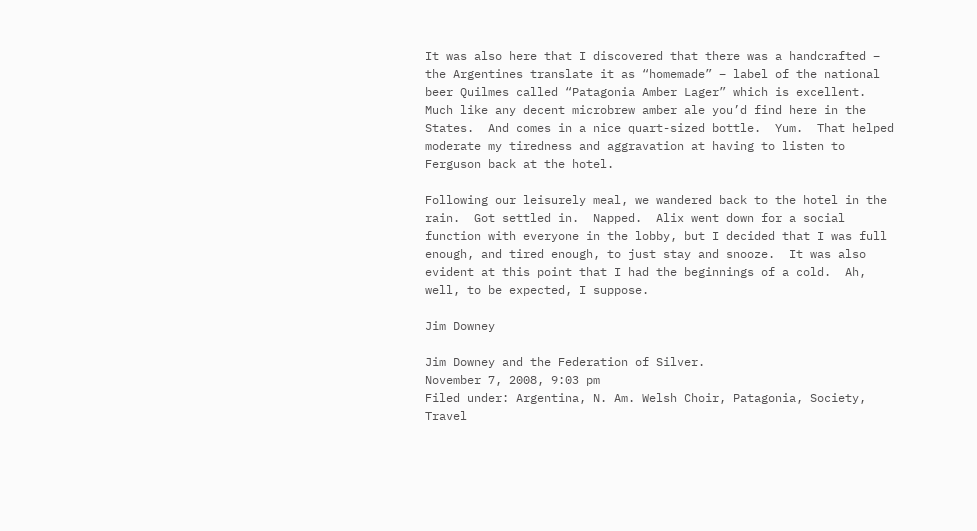It was also here that I discovered that there was a handcrafted – the Argentines translate it as “homemade” – label of the national beer Quilmes called “Patagonia Amber Lager” which is excellent.  Much like any decent microbrew amber ale you’d find here in the States.  And comes in a nice quart-sized bottle.  Yum.  That helped moderate my tiredness and aggravation at having to listen to Ferguson back at the hotel.

Following our leisurely meal, we wandered back to the hotel in the rain.  Got settled in.  Napped.  Alix went down for a social function with everyone in the lobby, but I decided that I was full enough, and tired enough, to just stay and snooze.  It was also evident at this point that I had the beginnings of a cold.  Ah, well, to be expected, I suppose.

Jim Downey

Jim Downey and the Federation of Silver.
November 7, 2008, 9:03 pm
Filed under: Argentina, N. Am. Welsh Choir, Patagonia, Society, Travel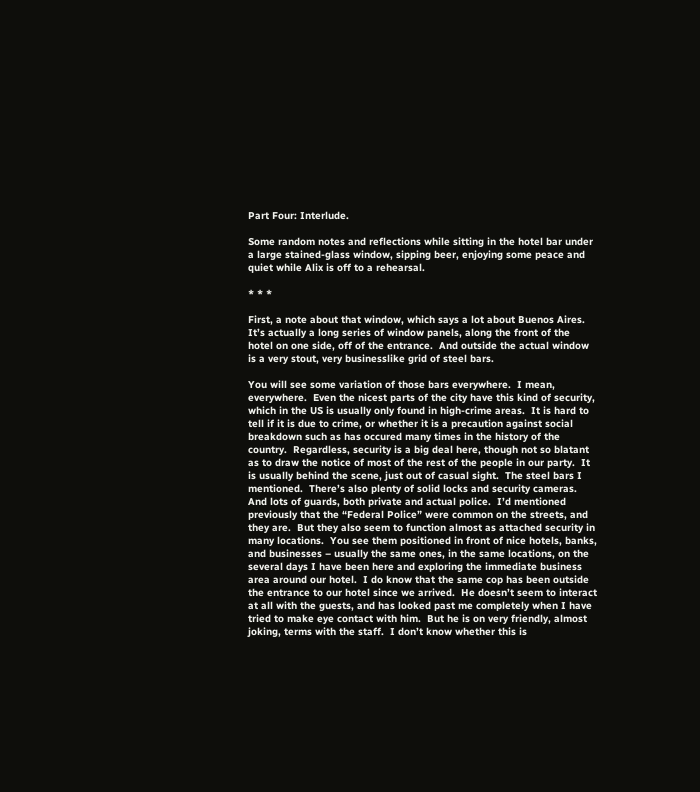Part Four: Interlude.

Some random notes and reflections while sitting in the hotel bar under a large stained-glass window, sipping beer, enjoying some peace and quiet while Alix is off to a rehearsal.

* * *

First, a note about that window, which says a lot about Buenos Aires.  It’s actually a long series of window panels, along the front of the hotel on one side, off of the entrance.  And outside the actual window is a very stout, very businesslike grid of steel bars.

You will see some variation of those bars everywhere.  I mean, everywhere.  Even the nicest parts of the city have this kind of security, which in the US is usually only found in high-crime areas.  It is hard to tell if it is due to crime, or whether it is a precaution against social breakdown such as has occured many times in the history of the country.  Regardless, security is a big deal here, though not so blatant as to draw the notice of most of the rest of the people in our party.  It is usually behind the scene, just out of casual sight.  The steel bars I mentioned.  There’s also plenty of solid locks and security cameras.  And lots of guards, both private and actual police.  I’d mentioned previously that the “Federal Police” were common on the streets, and they are.  But they also seem to function almost as attached security in many locations.  You see them positioned in front of nice hotels, banks, and businesses – usually the same ones, in the same locations, on the several days I have been here and exploring the immediate business area around our hotel.  I do know that the same cop has been outside the entrance to our hotel since we arrived.  He doesn’t seem to interact at all with the guests, and has looked past me completely when I have tried to make eye contact with him.  But he is on very friendly, almost joking, terms with the staff.  I don’t know whether this is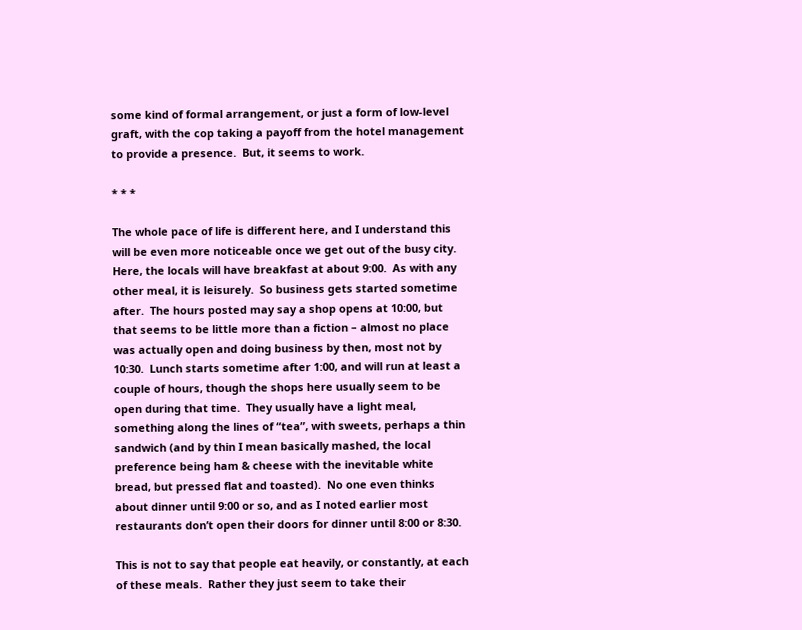some kind of formal arrangement, or just a form of low-level graft, with the cop taking a payoff from the hotel management to provide a presence.  But, it seems to work.

* * *

The whole pace of life is different here, and I understand this will be even more noticeable once we get out of the busy city.  Here, the locals will have breakfast at about 9:00.  As with any other meal, it is leisurely.  So business gets started sometime after.  The hours posted may say a shop opens at 10:00, but that seems to be little more than a fiction – almost no place was actually open and doing business by then, most not by 10:30.  Lunch starts sometime after 1:00, and will run at least a couple of hours, though the shops here usually seem to be open during that time.  They usually have a light meal, something along the lines of “tea”, with sweets, perhaps a thin sandwich (and by thin I mean basically mashed, the local preference being ham & cheese with the inevitable white bread, but pressed flat and toasted).  No one even thinks about dinner until 9:00 or so, and as I noted earlier most restaurants don’t open their doors for dinner until 8:00 or 8:30.

This is not to say that people eat heavily, or constantly, at each of these meals.  Rather they just seem to take their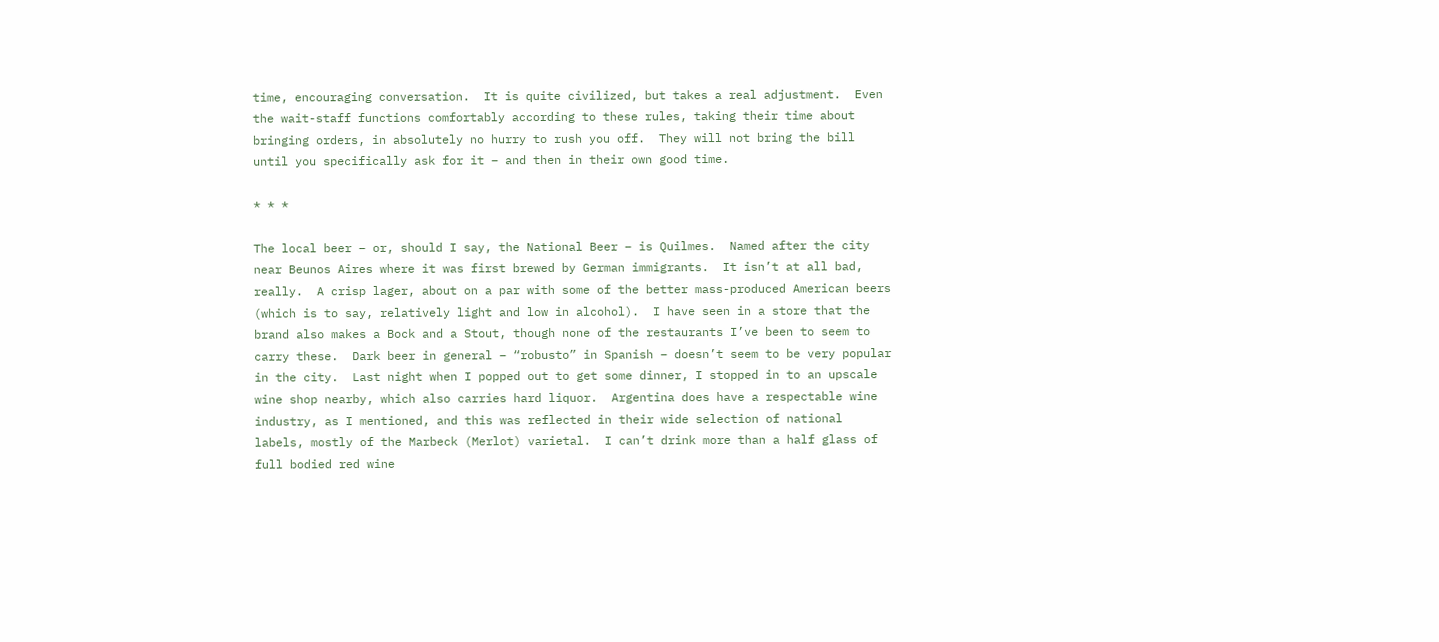time, encouraging conversation.  It is quite civilized, but takes a real adjustment.  Even the wait-staff functions comfortably according to these rules, taking their time about bringing orders, in absolutely no hurry to rush you off.  They will not bring the bill until you specifically ask for it – and then in their own good time.

* * *

The local beer – or, should I say, the National Beer – is Quilmes.  Named after the city near Beunos Aires where it was first brewed by German immigrants.  It isn’t at all bad, really.  A crisp lager, about on a par with some of the better mass-produced American beers (which is to say, relatively light and low in alcohol).  I have seen in a store that the brand also makes a Bock and a Stout, though none of the restaurants I’ve been to seem to carry these.  Dark beer in general – “robusto” in Spanish – doesn’t seem to be very popular in the city.  Last night when I popped out to get some dinner, I stopped in to an upscale wine shop nearby, which also carries hard liquor.  Argentina does have a respectable wine industry, as I mentioned, and this was reflected in their wide selection of national labels, mostly of the Marbeck (Merlot) varietal.  I can’t drink more than a half glass of full bodied red wine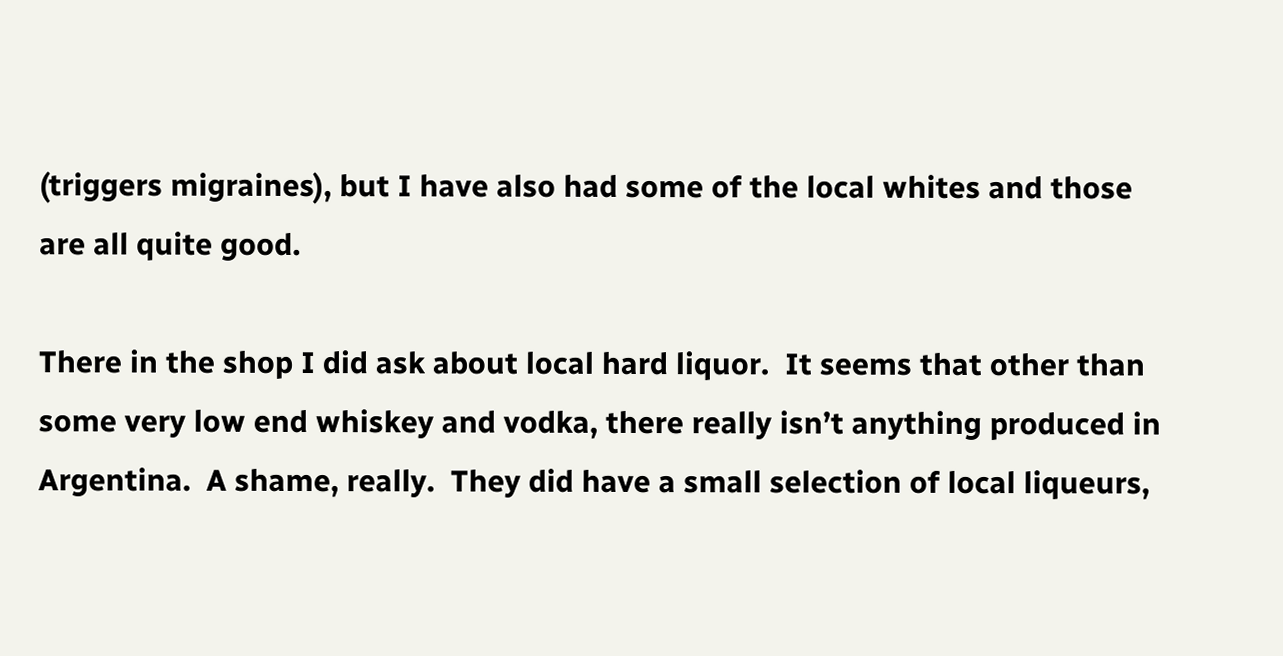(triggers migraines), but I have also had some of the local whites and those are all quite good.

There in the shop I did ask about local hard liquor.  It seems that other than some very low end whiskey and vodka, there really isn’t anything produced in Argentina.  A shame, really.  They did have a small selection of local liqueurs,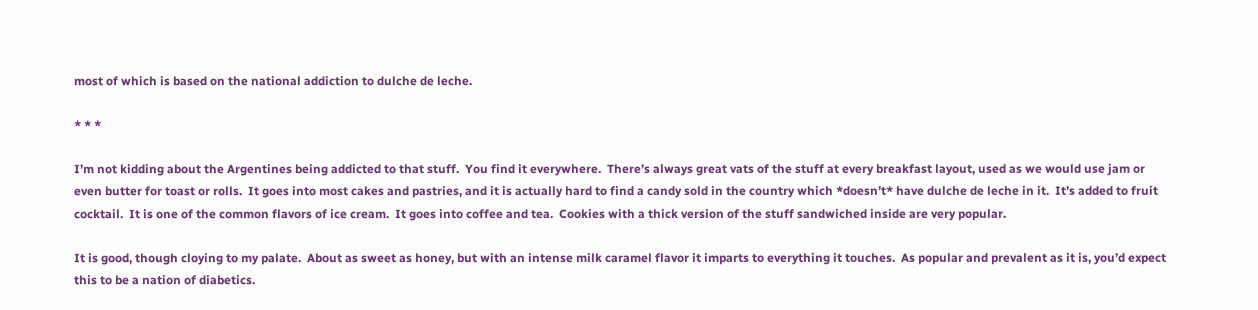most of which is based on the national addiction to dulche de leche.

* * *

I’m not kidding about the Argentines being addicted to that stuff.  You find it everywhere.  There’s always great vats of the stuff at every breakfast layout, used as we would use jam or even butter for toast or rolls.  It goes into most cakes and pastries, and it is actually hard to find a candy sold in the country which *doesn’t* have dulche de leche in it.  It’s added to fruit cocktail.  It is one of the common flavors of ice cream.  It goes into coffee and tea.  Cookies with a thick version of the stuff sandwiched inside are very popular.

It is good, though cloying to my palate.  About as sweet as honey, but with an intense milk caramel flavor it imparts to everything it touches.  As popular and prevalent as it is, you’d expect this to be a nation of diabetics.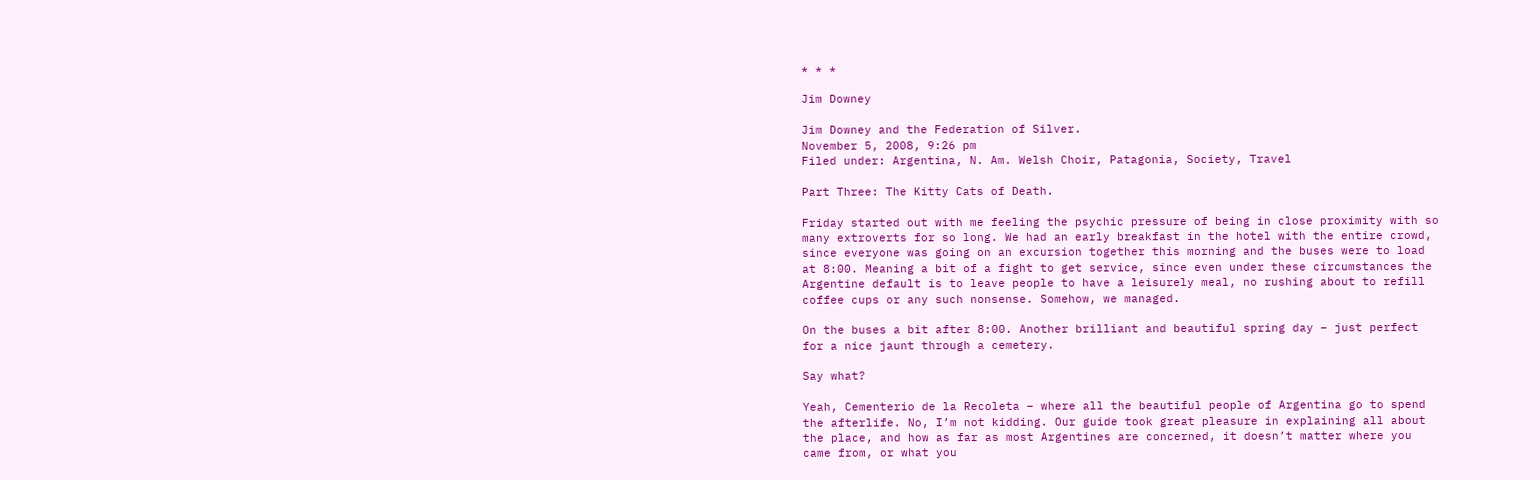* * *

Jim Downey

Jim Downey and the Federation of Silver.
November 5, 2008, 9:26 pm
Filed under: Argentina, N. Am. Welsh Choir, Patagonia, Society, Travel

Part Three: The Kitty Cats of Death.

Friday started out with me feeling the psychic pressure of being in close proximity with so many extroverts for so long. We had an early breakfast in the hotel with the entire crowd, since everyone was going on an excursion together this morning and the buses were to load at 8:00. Meaning a bit of a fight to get service, since even under these circumstances the Argentine default is to leave people to have a leisurely meal, no rushing about to refill coffee cups or any such nonsense. Somehow, we managed.

On the buses a bit after 8:00. Another brilliant and beautiful spring day – just perfect for a nice jaunt through a cemetery.

Say what?

Yeah, Cementerio de la Recoleta – where all the beautiful people of Argentina go to spend the afterlife. No, I’m not kidding. Our guide took great pleasure in explaining all about the place, and how as far as most Argentines are concerned, it doesn’t matter where you came from, or what you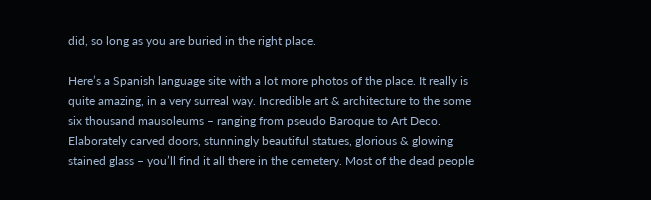did, so long as you are buried in the right place.

Here’s a Spanish language site with a lot more photos of the place. It really is quite amazing, in a very surreal way. Incredible art & architecture to the some six thousand mausoleums – ranging from pseudo Baroque to Art Deco. Elaborately carved doors, stunningly beautiful statues, glorious & glowing stained glass – you’ll find it all there in the cemetery. Most of the dead people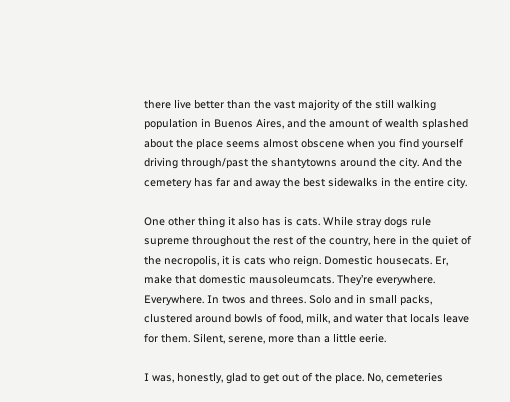there live better than the vast majority of the still walking population in Buenos Aires, and the amount of wealth splashed about the place seems almost obscene when you find yourself driving through/past the shantytowns around the city. And the cemetery has far and away the best sidewalks in the entire city.

One other thing it also has is cats. While stray dogs rule supreme throughout the rest of the country, here in the quiet of the necropolis, it is cats who reign. Domestic housecats. Er, make that domestic mausoleumcats. They’re everywhere. Everywhere. In twos and threes. Solo and in small packs, clustered around bowls of food, milk, and water that locals leave for them. Silent, serene, more than a little eerie.

I was, honestly, glad to get out of the place. No, cemeteries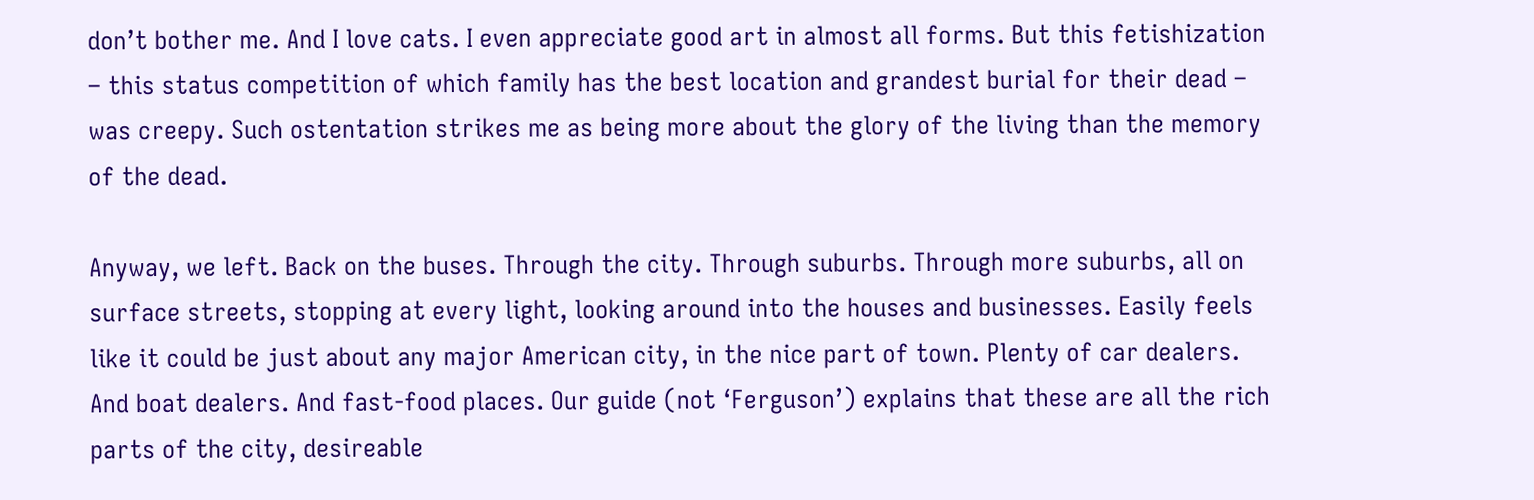don’t bother me. And I love cats. I even appreciate good art in almost all forms. But this fetishization – this status competition of which family has the best location and grandest burial for their dead – was creepy. Such ostentation strikes me as being more about the glory of the living than the memory of the dead.

Anyway, we left. Back on the buses. Through the city. Through suburbs. Through more suburbs, all on surface streets, stopping at every light, looking around into the houses and businesses. Easily feels like it could be just about any major American city, in the nice part of town. Plenty of car dealers. And boat dealers. And fast-food places. Our guide (not ‘Ferguson’) explains that these are all the rich parts of the city, desireable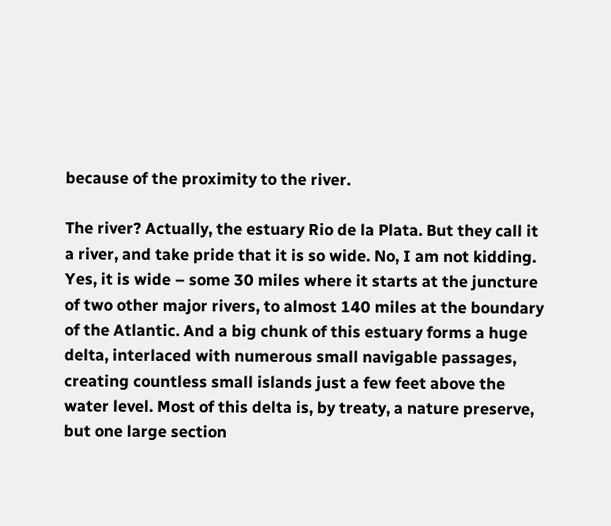because of the proximity to the river.

The river? Actually, the estuary Rio de la Plata. But they call it a river, and take pride that it is so wide. No, I am not kidding. Yes, it is wide – some 30 miles where it starts at the juncture of two other major rivers, to almost 140 miles at the boundary of the Atlantic. And a big chunk of this estuary forms a huge delta, interlaced with numerous small navigable passages, creating countless small islands just a few feet above the water level. Most of this delta is, by treaty, a nature preserve, but one large section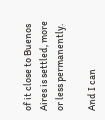of it close to Buenos Aires is settled, more or less permanently.

And I can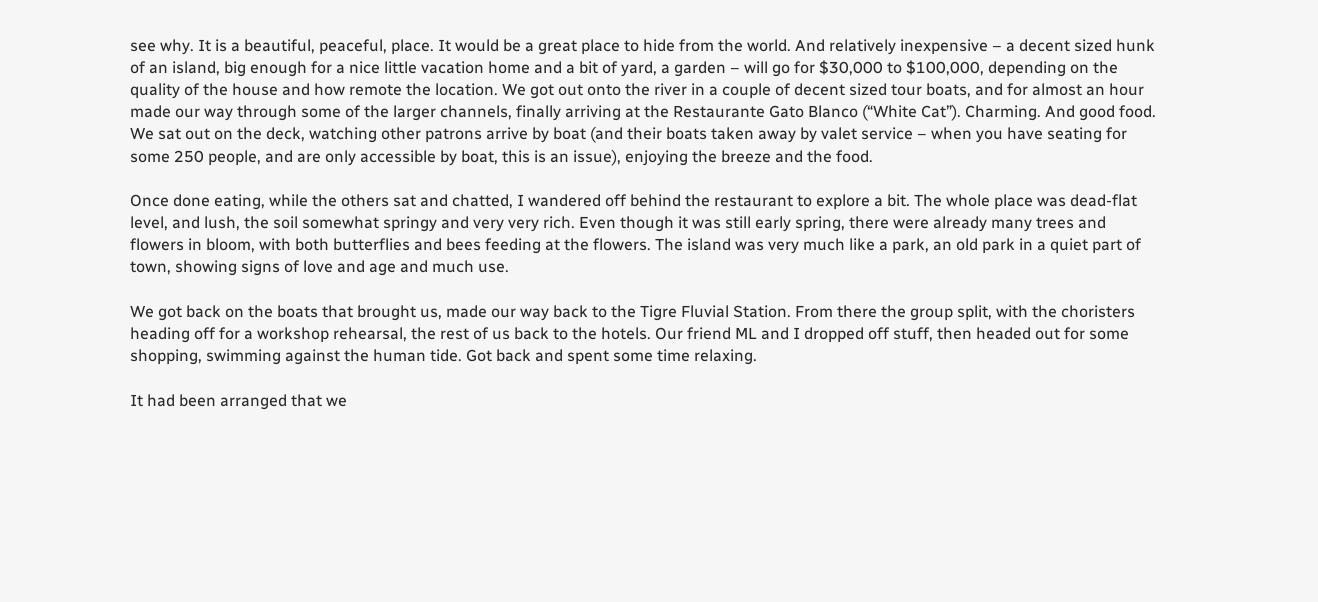see why. It is a beautiful, peaceful, place. It would be a great place to hide from the world. And relatively inexpensive – a decent sized hunk of an island, big enough for a nice little vacation home and a bit of yard, a garden – will go for $30,000 to $100,000, depending on the quality of the house and how remote the location. We got out onto the river in a couple of decent sized tour boats, and for almost an hour made our way through some of the larger channels, finally arriving at the Restaurante Gato Blanco (“White Cat”). Charming. And good food. We sat out on the deck, watching other patrons arrive by boat (and their boats taken away by valet service – when you have seating for some 250 people, and are only accessible by boat, this is an issue), enjoying the breeze and the food.

Once done eating, while the others sat and chatted, I wandered off behind the restaurant to explore a bit. The whole place was dead-flat level, and lush, the soil somewhat springy and very very rich. Even though it was still early spring, there were already many trees and flowers in bloom, with both butterflies and bees feeding at the flowers. The island was very much like a park, an old park in a quiet part of town, showing signs of love and age and much use.

We got back on the boats that brought us, made our way back to the Tigre Fluvial Station. From there the group split, with the choristers heading off for a workshop rehearsal, the rest of us back to the hotels. Our friend ML and I dropped off stuff, then headed out for some shopping, swimming against the human tide. Got back and spent some time relaxing.

It had been arranged that we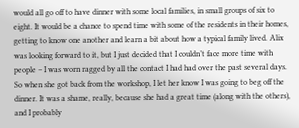would all go off to have dinner with some local families, in small groups of six to eight. It would be a chance to spend time with some of the residents in their homes, getting to know one another and learn a bit about how a typical family lived. Alix was looking forward to it, but I just decided that I couldn’t face more time with people – I was worn ragged by all the contact I had had over the past several days. So when she got back from the workshop, I let her know I was going to beg off the dinner. It was a shame, really, because she had a great time (along with the others), and I probably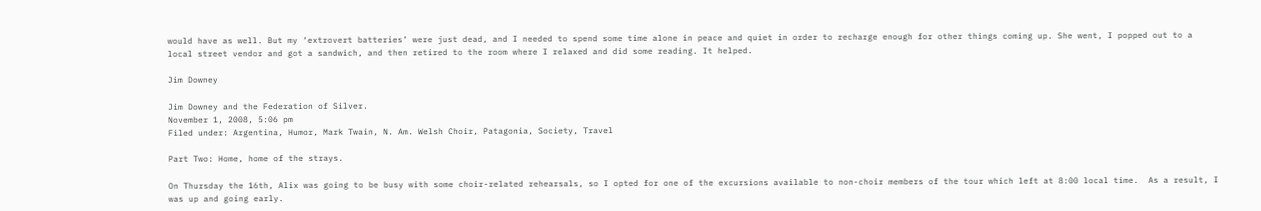would have as well. But my ‘extrovert batteries’ were just dead, and I needed to spend some time alone in peace and quiet in order to recharge enough for other things coming up. She went, I popped out to a local street vendor and got a sandwich, and then retired to the room where I relaxed and did some reading. It helped.

Jim Downey

Jim Downey and the Federation of Silver.
November 1, 2008, 5:06 pm
Filed under: Argentina, Humor, Mark Twain, N. Am. Welsh Choir, Patagonia, Society, Travel

Part Two: Home, home of the strays.

On Thursday the 16th, Alix was going to be busy with some choir-related rehearsals, so I opted for one of the excursions available to non-choir members of the tour which left at 8:00 local time.  As a result, I was up and going early.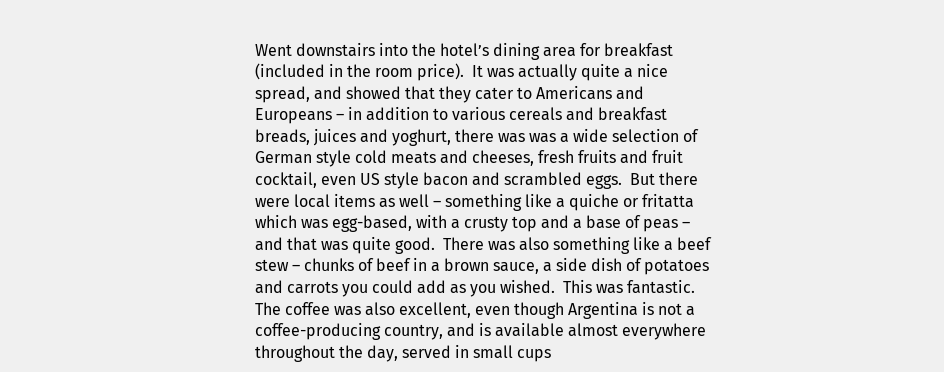Went downstairs into the hotel’s dining area for breakfast (included in the room price).  It was actually quite a nice spread, and showed that they cater to Americans and Europeans – in addition to various cereals and breakfast breads, juices and yoghurt, there was was a wide selection of German style cold meats and cheeses, fresh fruits and fruit cocktail, even US style bacon and scrambled eggs.  But there were local items as well – something like a quiche or fritatta which was egg-based, with a crusty top and a base of peas – and that was quite good.  There was also something like a beef stew – chunks of beef in a brown sauce, a side dish of potatoes and carrots you could add as you wished.  This was fantastic.  The coffee was also excellent, even though Argentina is not a coffee-producing country, and is available almost everywhere throughout the day, served in small cups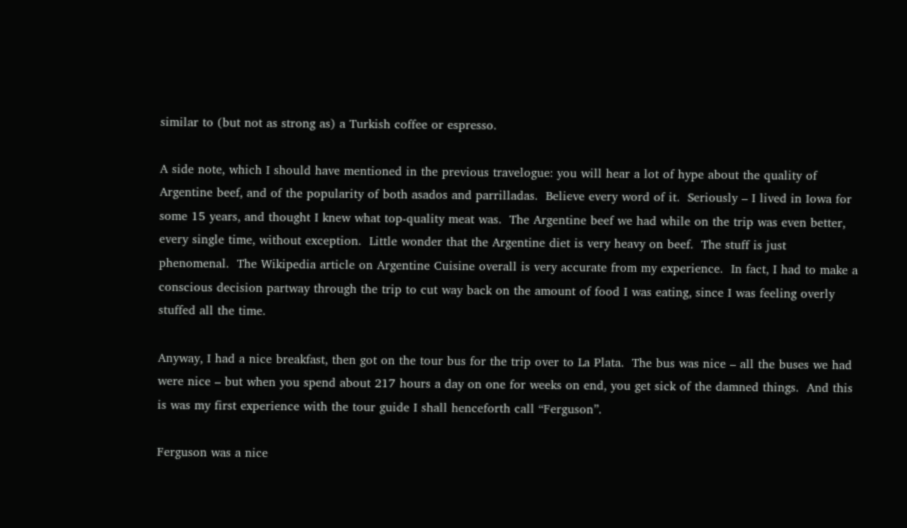similar to (but not as strong as) a Turkish coffee or espresso.

A side note, which I should have mentioned in the previous travelogue: you will hear a lot of hype about the quality of Argentine beef, and of the popularity of both asados and parrilladas.  Believe every word of it.  Seriously – I lived in Iowa for some 15 years, and thought I knew what top-quality meat was.  The Argentine beef we had while on the trip was even better, every single time, without exception.  Little wonder that the Argentine diet is very heavy on beef.  The stuff is just phenomenal.  The Wikipedia article on Argentine Cuisine overall is very accurate from my experience.  In fact, I had to make a conscious decision partway through the trip to cut way back on the amount of food I was eating, since I was feeling overly stuffed all the time.

Anyway, I had a nice breakfast, then got on the tour bus for the trip over to La Plata.  The bus was nice – all the buses we had were nice – but when you spend about 217 hours a day on one for weeks on end, you get sick of the damned things.  And this is was my first experience with the tour guide I shall henceforth call “Ferguson”.

Ferguson was a nice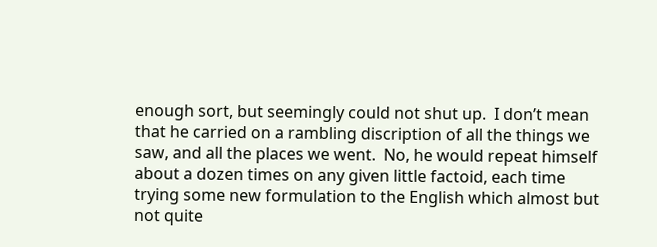enough sort, but seemingly could not shut up.  I don’t mean that he carried on a rambling discription of all the things we saw, and all the places we went.  No, he would repeat himself about a dozen times on any given little factoid, each time trying some new formulation to the English which almost but not quite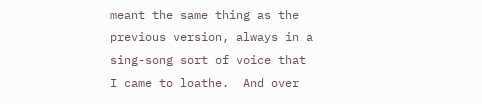meant the same thing as the previous version, always in a sing-song sort of voice that I came to loathe.  And over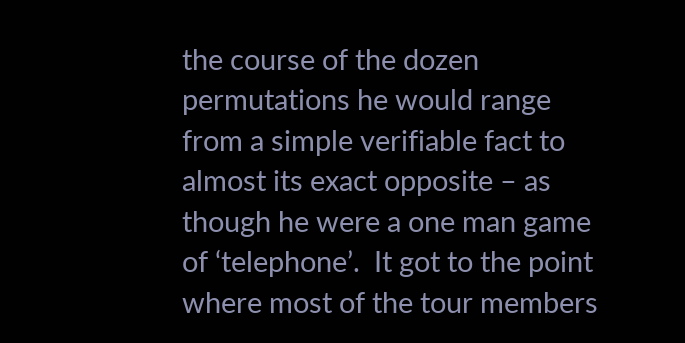the course of the dozen permutations he would range from a simple verifiable fact to almost its exact opposite – as though he were a one man game of ‘telephone’.  It got to the point where most of the tour members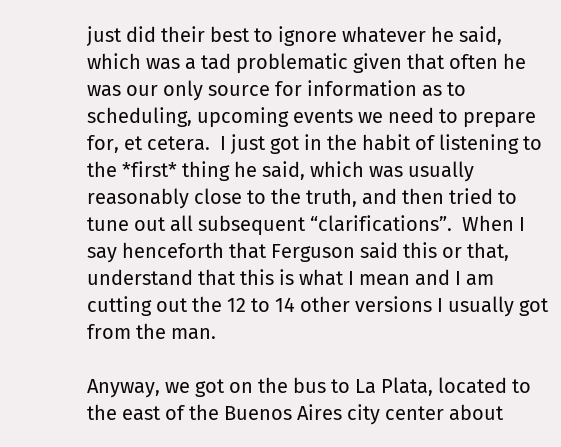just did their best to ignore whatever he said, which was a tad problematic given that often he was our only source for information as to scheduling, upcoming events we need to prepare for, et cetera.  I just got in the habit of listening to the *first* thing he said, which was usually reasonably close to the truth, and then tried to tune out all subsequent “clarifications”.  When I say henceforth that Ferguson said this or that, understand that this is what I mean and I am cutting out the 12 to 14 other versions I usually got from the man.

Anyway, we got on the bus to La Plata, located to the east of the Buenos Aires city center about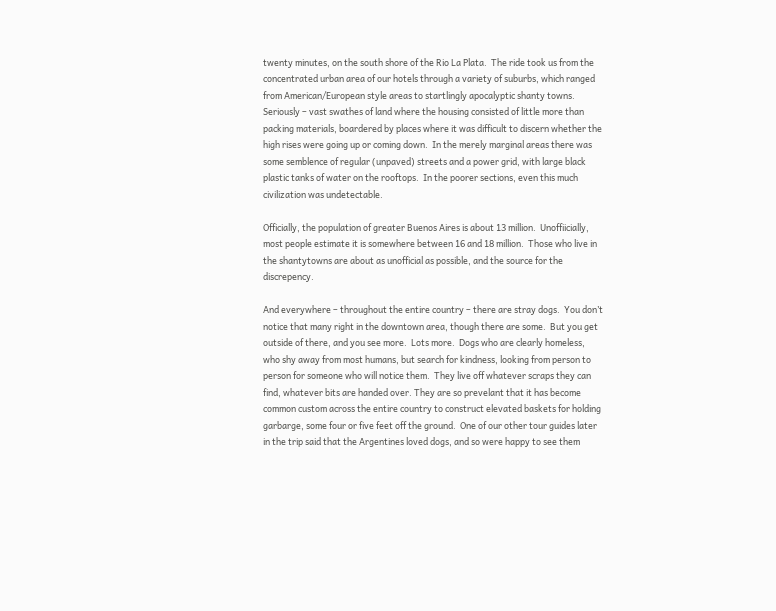twenty minutes, on the south shore of the Rio La Plata.  The ride took us from the concentrated urban area of our hotels through a variety of suburbs, which ranged from American/European style areas to startlingly apocalyptic shanty towns.  Seriously – vast swathes of land where the housing consisted of little more than packing materials, boardered by places where it was difficult to discern whether the high rises were going up or coming down.  In the merely marginal areas there was some semblence of regular (unpaved) streets and a power grid, with large black plastic tanks of water on the rooftops.  In the poorer sections, even this much civilization was undetectable.

Officially, the population of greater Buenos Aires is about 13 million.  Unoffiicially, most people estimate it is somewhere between 16 and 18 million.  Those who live in the shantytowns are about as unofficial as possible, and the source for the discrepency.

And everywhere – throughout the entire country – there are stray dogs.  You don’t notice that many right in the downtown area, though there are some.  But you get outside of there, and you see more.  Lots more.  Dogs who are clearly homeless, who shy away from most humans, but search for kindness, looking from person to person for someone who will notice them.  They live off whatever scraps they can find, whatever bits are handed over. They are so prevelant that it has become common custom across the entire country to construct elevated baskets for holding garbarge, some four or five feet off the ground.  One of our other tour guides later in the trip said that the Argentines loved dogs, and so were happy to see them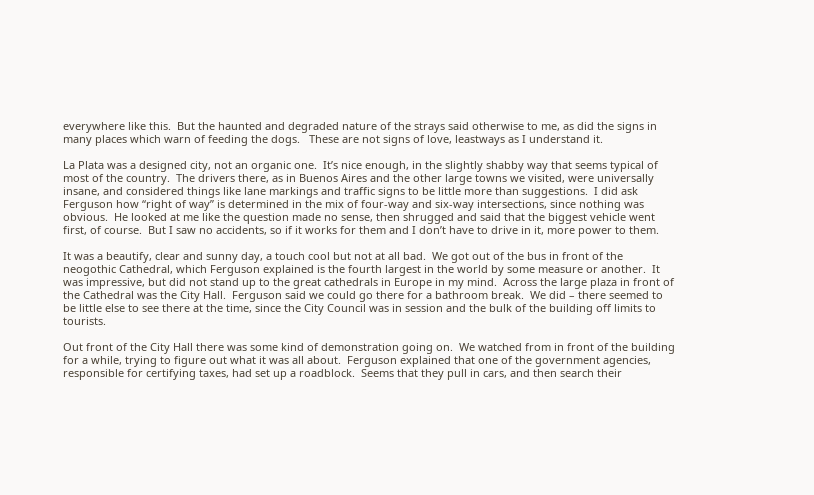everywhere like this.  But the haunted and degraded nature of the strays said otherwise to me, as did the signs in many places which warn of feeding the dogs.   These are not signs of love, leastways as I understand it.

La Plata was a designed city, not an organic one.  It’s nice enough, in the slightly shabby way that seems typical of most of the country.  The drivers there, as in Buenos Aires and the other large towns we visited, were universally insane, and considered things like lane markings and traffic signs to be little more than suggestions.  I did ask Ferguson how “right of way” is determined in the mix of four-way and six-way intersections, since nothing was obvious.  He looked at me like the question made no sense, then shrugged and said that the biggest vehicle went first, of course.  But I saw no accidents, so if it works for them and I don’t have to drive in it, more power to them.

It was a beautify, clear and sunny day, a touch cool but not at all bad.  We got out of the bus in front of the neogothic Cathedral, which Ferguson explained is the fourth largest in the world by some measure or another.  It was impressive, but did not stand up to the great cathedrals in Europe in my mind.  Across the large plaza in front of the Cathedral was the City Hall.  Ferguson said we could go there for a bathroom break.  We did – there seemed to be little else to see there at the time, since the City Council was in session and the bulk of the building off limits to tourists.

Out front of the City Hall there was some kind of demonstration going on.  We watched from in front of the building for a while, trying to figure out what it was all about.  Ferguson explained that one of the government agencies, responsible for certifying taxes, had set up a roadblock.  Seems that they pull in cars, and then search their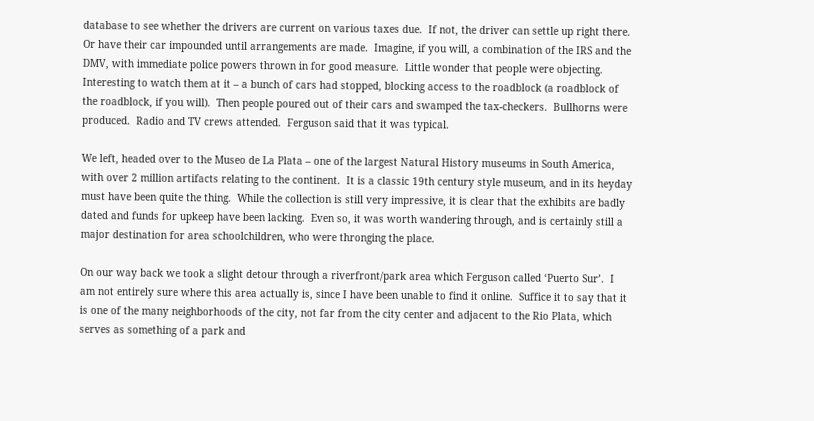database to see whether the drivers are current on various taxes due.  If not, the driver can settle up right there.  Or have their car impounded until arrangements are made.  Imagine, if you will, a combination of the IRS and the DMV, with immediate police powers thrown in for good measure.  Little wonder that people were objecting.  Interesting to watch them at it – a bunch of cars had stopped, blocking access to the roadblock (a roadblock of the roadblock, if you will).  Then people poured out of their cars and swamped the tax-checkers.  Bullhorns were produced.  Radio and TV crews attended.  Ferguson said that it was typical.

We left, headed over to the Museo de La Plata – one of the largest Natural History museums in South America, with over 2 million artifacts relating to the continent.  It is a classic 19th century style museum, and in its heyday must have been quite the thing.  While the collection is still very impressive, it is clear that the exhibits are badly dated and funds for upkeep have been lacking.  Even so, it was worth wandering through, and is certainly still a major destination for area schoolchildren, who were thronging the place.

On our way back we took a slight detour through a riverfront/park area which Ferguson called ‘Puerto Sur’.  I am not entirely sure where this area actually is, since I have been unable to find it online.  Suffice it to say that it is one of the many neighborhoods of the city, not far from the city center and adjacent to the Rio Plata, which serves as something of a park and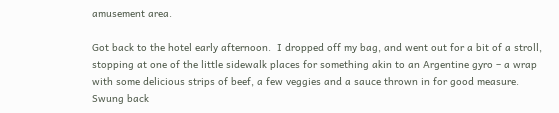amusement area.

Got back to the hotel early afternoon.  I dropped off my bag, and went out for a bit of a stroll, stopping at one of the little sidewalk places for something akin to an Argentine gyro – a wrap with some delicious strips of beef, a few veggies and a sauce thrown in for good measure.  Swung back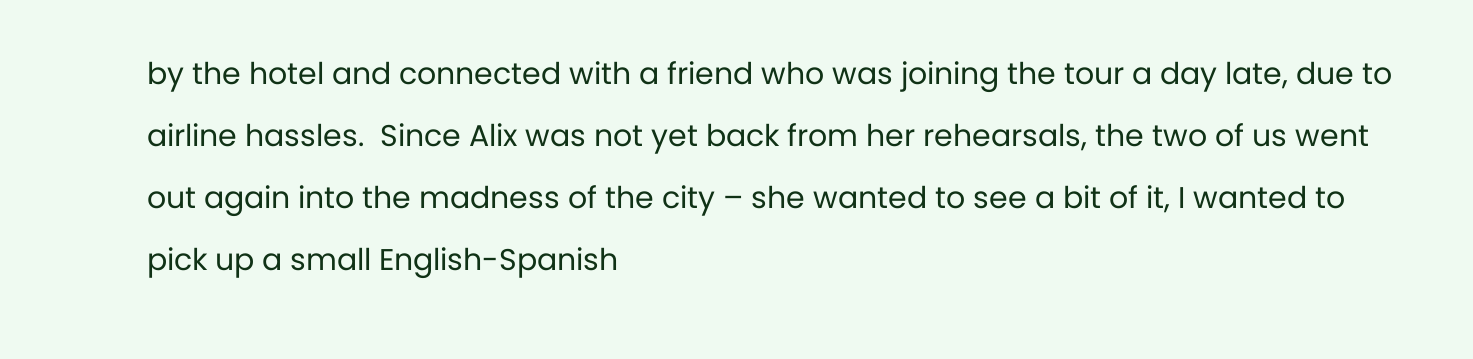by the hotel and connected with a friend who was joining the tour a day late, due to airline hassles.  Since Alix was not yet back from her rehearsals, the two of us went out again into the madness of the city – she wanted to see a bit of it, I wanted to pick up a small English-Spanish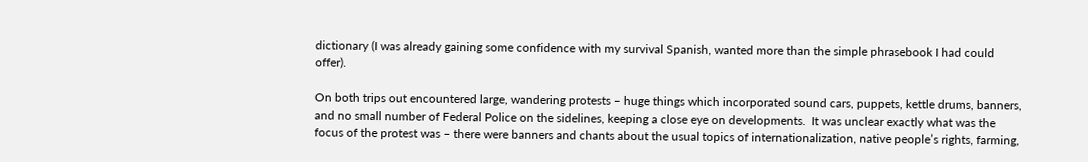dictionary (I was already gaining some confidence with my survival Spanish, wanted more than the simple phrasebook I had could offer).

On both trips out encountered large, wandering protests – huge things which incorporated sound cars, puppets, kettle drums, banners, and no small number of Federal Police on the sidelines, keeping a close eye on developments.  It was unclear exactly what was the focus of the protest was – there were banners and chants about the usual topics of internationalization, native people’s rights, farming,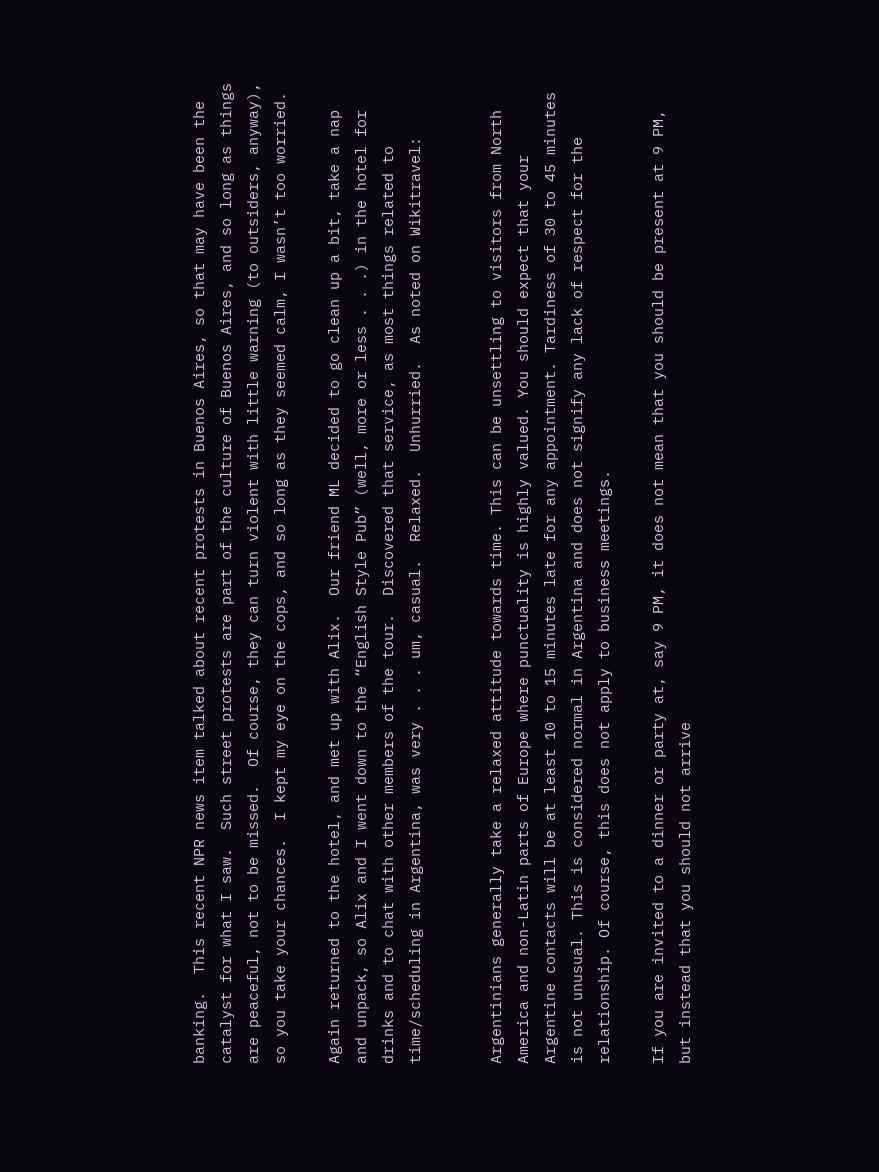banking.  This recent NPR news item talked about recent protests in Buenos Aires, so that may have been the catalyst for what I saw.  Such street protests are part of the culture of Buenos Aires, and so long as things are peaceful, not to be missed.  Of course, they can turn violent with little warning (to outsiders, anyway), so you take your chances.  I kept my eye on the cops, and so long as they seemed calm, I wasn’t too worried.

Again returned to the hotel, and met up with Alix.  Our friend ML decided to go clean up a bit, take a nap and unpack, so Alix and I went down to the “English Style Pub” (well, more or less . . .) in the hotel for drinks and to chat with other members of the tour.  Discovered that service, as most things related to time/scheduling in Argentina, was very . . . um, casual.  Relaxed.  Unhurried.  As noted on Wikitravel:


Argentinians generally take a relaxed attitude towards time. This can be unsettling to visitors from North America and non-Latin parts of Europe where punctuality is highly valued. You should expect that your Argentine contacts will be at least 10 to 15 minutes late for any appointment. Tardiness of 30 to 45 minutes is not unusual. This is considered normal in Argentina and does not signify any lack of respect for the relationship. Of course, this does not apply to business meetings.

If you are invited to a dinner or party at, say 9 PM, it does not mean that you should be present at 9 PM, but instead that you should not arrive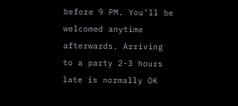before 9 PM. You’ll be welcomed anytime afterwards. Arriving to a party 2-3 hours late is normally OK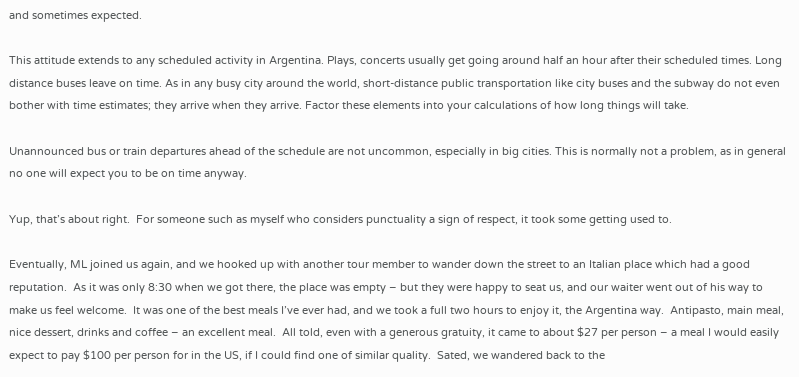and sometimes expected.

This attitude extends to any scheduled activity in Argentina. Plays, concerts usually get going around half an hour after their scheduled times. Long distance buses leave on time. As in any busy city around the world, short-distance public transportation like city buses and the subway do not even bother with time estimates; they arrive when they arrive. Factor these elements into your calculations of how long things will take.

Unannounced bus or train departures ahead of the schedule are not uncommon, especially in big cities. This is normally not a problem, as in general no one will expect you to be on time anyway.

Yup, that’s about right.  For someone such as myself who considers punctuality a sign of respect, it took some getting used to.

Eventually, ML joined us again, and we hooked up with another tour member to wander down the street to an Italian place which had a good reputation.  As it was only 8:30 when we got there, the place was empty – but they were happy to seat us, and our waiter went out of his way to make us feel welcome.  It was one of the best meals I’ve ever had, and we took a full two hours to enjoy it, the Argentina way.  Antipasto, main meal, nice dessert, drinks and coffee – an excellent meal.  All told, even with a generous gratuity, it came to about $27 per person – a meal I would easily expect to pay $100 per person for in the US, if I could find one of similar quality.  Sated, we wandered back to the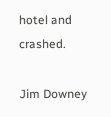hotel and crashed.

Jim Downey